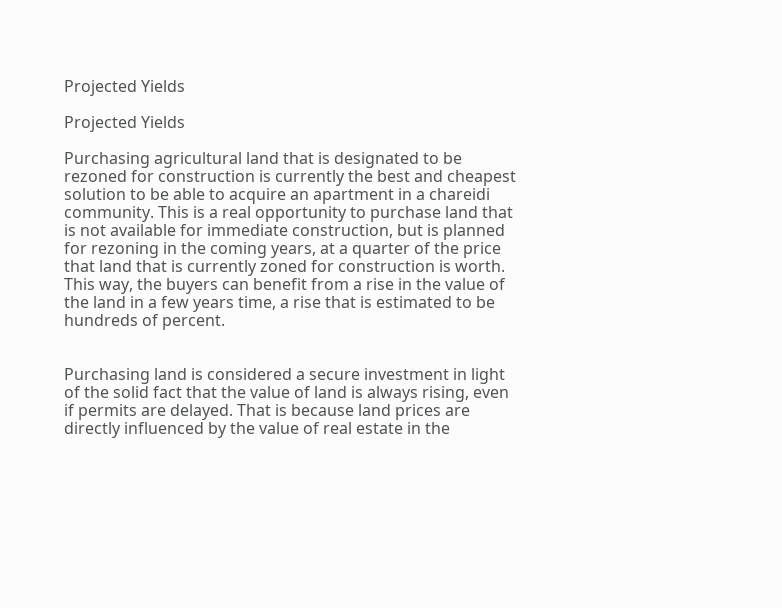Projected Yields

Projected Yields

Purchasing agricultural land that is designated to be rezoned for construction is currently the best and cheapest solution to be able to acquire an apartment in a chareidi community. This is a real opportunity to purchase land that is not available for immediate construction, but is planned for rezoning in the coming years, at a quarter of the price that land that is currently zoned for construction is worth. This way, the buyers can benefit from a rise in the value of the land in a few years time, a rise that is estimated to be hundreds of percent.


Purchasing land is considered a secure investment in light of the solid fact that the value of land is always rising, even if permits are delayed. That is because land prices are directly influenced by the value of real estate in the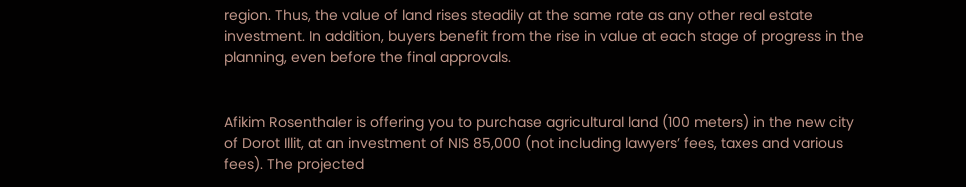region. Thus, the value of land rises steadily at the same rate as any other real estate investment. In addition, buyers benefit from the rise in value at each stage of progress in the planning, even before the final approvals.


Afikim Rosenthaler is offering you to purchase agricultural land (100 meters) in the new city of Dorot Illit, at an investment of NIS 85,000 (not including lawyers’ fees, taxes and various fees). The projected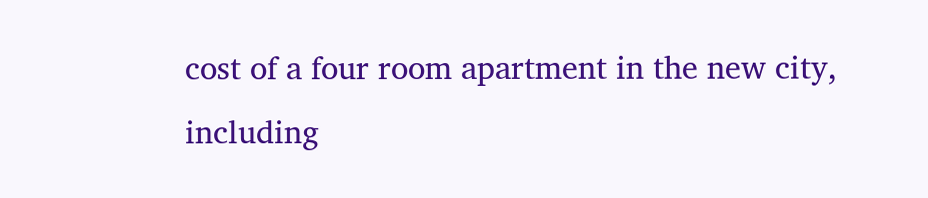cost of a four room apartment in the new city, including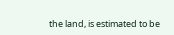the land, is estimated to be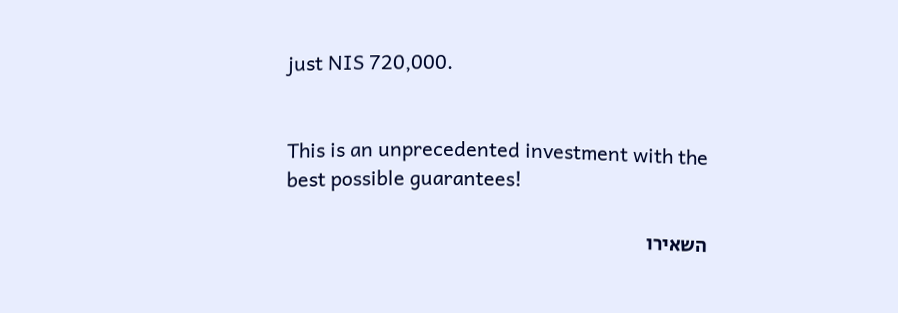just NIS 720,000.


This is an unprecedented investment with the best possible guarantees!

השאירו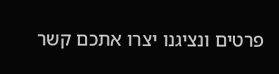פרטים ונציגנו יצרו אתכם קשר